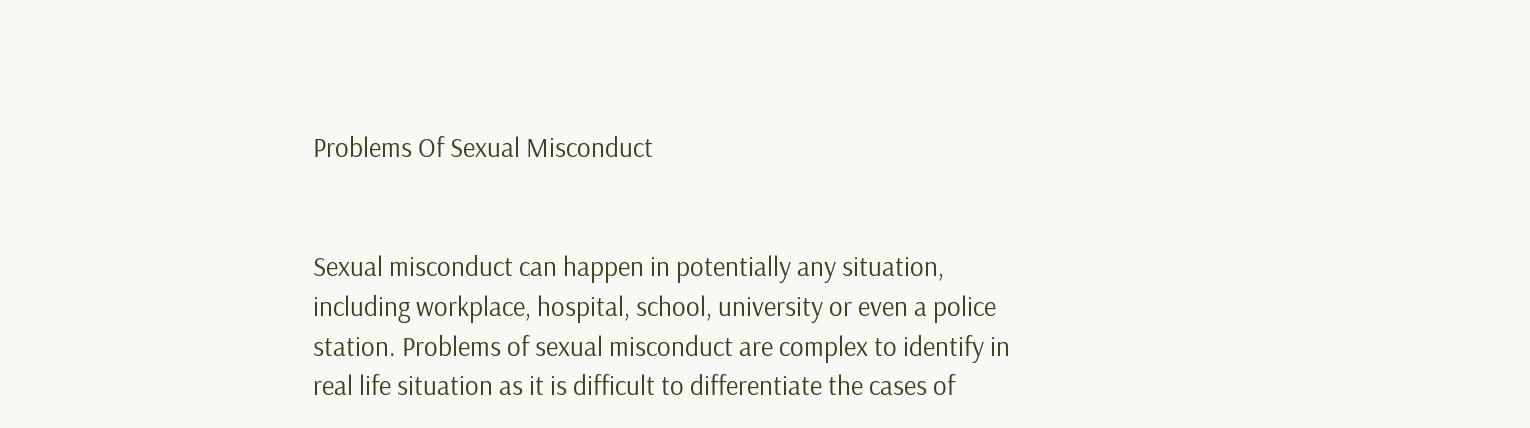Problems Of Sexual Misconduct


Sexual misconduct can happen in potentially any situation, including workplace, hospital, school, university or even a police station. Problems of sexual misconduct are complex to identify in real life situation as it is difficult to differentiate the cases of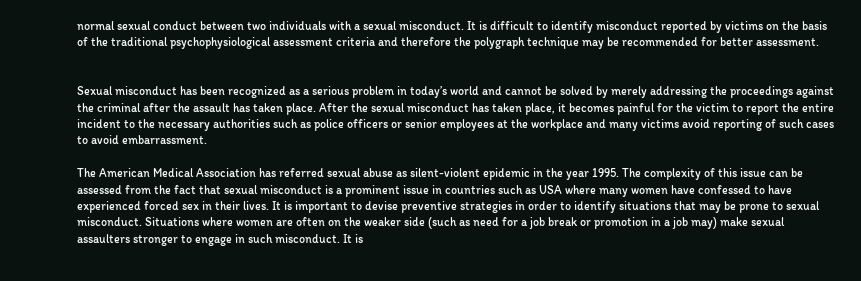normal sexual conduct between two individuals with a sexual misconduct. It is difficult to identify misconduct reported by victims on the basis of the traditional psychophysiological assessment criteria and therefore the polygraph technique may be recommended for better assessment.


Sexual misconduct has been recognized as a serious problem in today’s world and cannot be solved by merely addressing the proceedings against the criminal after the assault has taken place. After the sexual misconduct has taken place, it becomes painful for the victim to report the entire incident to the necessary authorities such as police officers or senior employees at the workplace and many victims avoid reporting of such cases to avoid embarrassment.

The American Medical Association has referred sexual abuse as silent-violent epidemic in the year 1995. The complexity of this issue can be assessed from the fact that sexual misconduct is a prominent issue in countries such as USA where many women have confessed to have experienced forced sex in their lives. It is important to devise preventive strategies in order to identify situations that may be prone to sexual misconduct. Situations where women are often on the weaker side (such as need for a job break or promotion in a job may) make sexual assaulters stronger to engage in such misconduct. It is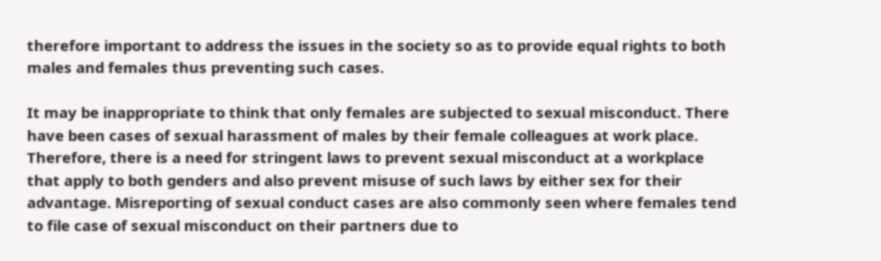therefore important to address the issues in the society so as to provide equal rights to both males and females thus preventing such cases.

It may be inappropriate to think that only females are subjected to sexual misconduct. There have been cases of sexual harassment of males by their female colleagues at work place. Therefore, there is a need for stringent laws to prevent sexual misconduct at a workplace that apply to both genders and also prevent misuse of such laws by either sex for their advantage. Misreporting of sexual conduct cases are also commonly seen where females tend to file case of sexual misconduct on their partners due to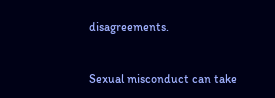disagreements.


Sexual misconduct can take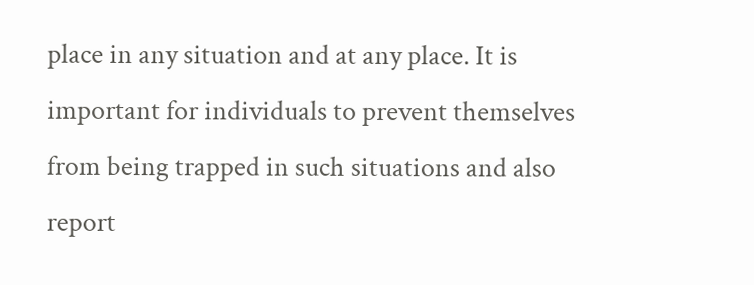place in any situation and at any place. It is important for individuals to prevent themselves from being trapped in such situations and also report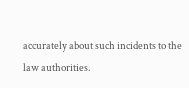accurately about such incidents to the law authorities.